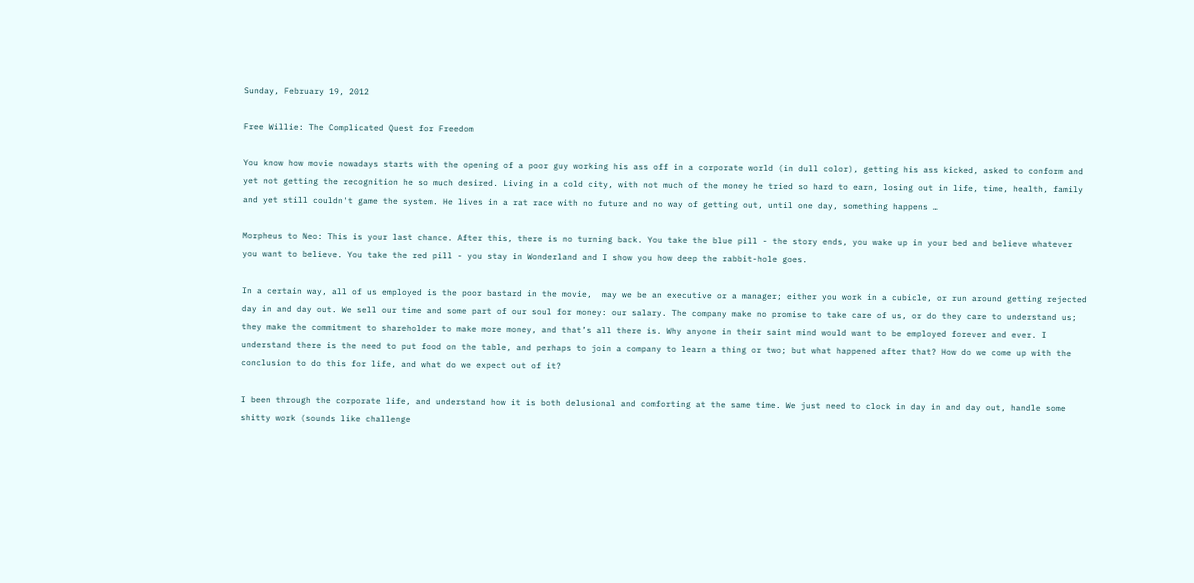Sunday, February 19, 2012

Free Willie: The Complicated Quest for Freedom

You know how movie nowadays starts with the opening of a poor guy working his ass off in a corporate world (in dull color), getting his ass kicked, asked to conform and yet not getting the recognition he so much desired. Living in a cold city, with not much of the money he tried so hard to earn, losing out in life, time, health, family and yet still couldn't game the system. He lives in a rat race with no future and no way of getting out, until one day, something happens …

Morpheus to Neo: This is your last chance. After this, there is no turning back. You take the blue pill - the story ends, you wake up in your bed and believe whatever you want to believe. You take the red pill - you stay in Wonderland and I show you how deep the rabbit-hole goes.

In a certain way, all of us employed is the poor bastard in the movie,  may we be an executive or a manager; either you work in a cubicle, or run around getting rejected day in and day out. We sell our time and some part of our soul for money: our salary. The company make no promise to take care of us, or do they care to understand us; they make the commitment to shareholder to make more money, and that’s all there is. Why anyone in their saint mind would want to be employed forever and ever. I understand there is the need to put food on the table, and perhaps to join a company to learn a thing or two; but what happened after that? How do we come up with the conclusion to do this for life, and what do we expect out of it?

I been through the corporate life, and understand how it is both delusional and comforting at the same time. We just need to clock in day in and day out, handle some shitty work (sounds like challenge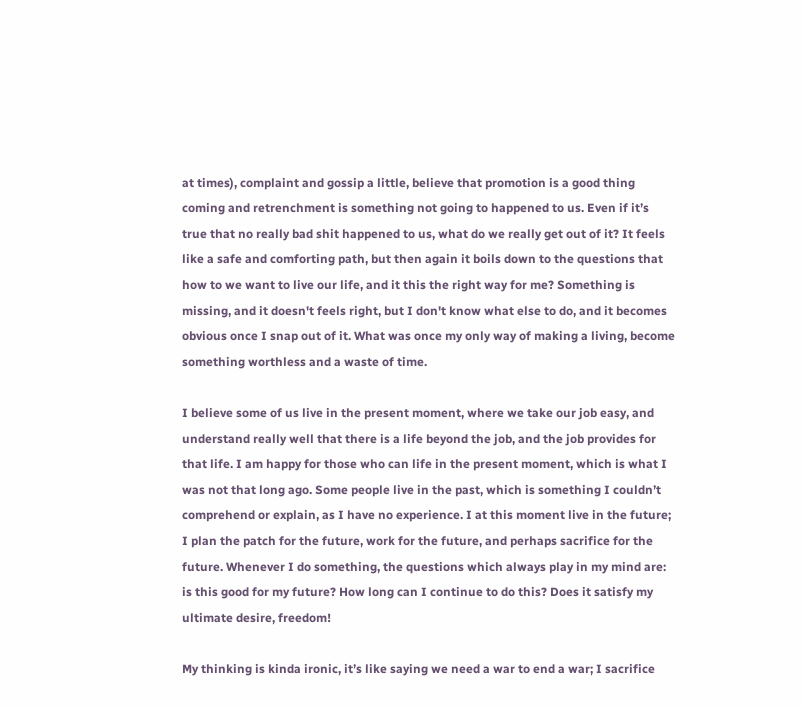at times), complaint and gossip a little, believe that promotion is a good thing coming and retrenchment is something not going to happened to us. Even if it’s true that no really bad shit happened to us, what do we really get out of it? It feels like a safe and comforting path, but then again it boils down to the questions that how to we want to live our life, and it this the right way for me? Something is missing, and it doesn't feels right, but I don't know what else to do, and it becomes obvious once I snap out of it. What was once my only way of making a living, become something worthless and a waste of time.

I believe some of us live in the present moment, where we take our job easy, and understand really well that there is a life beyond the job, and the job provides for that life. I am happy for those who can life in the present moment, which is what I was not that long ago. Some people live in the past, which is something I couldn’t comprehend or explain, as I have no experience. I at this moment live in the future; I plan the patch for the future, work for the future, and perhaps sacrifice for the future. Whenever I do something, the questions which always play in my mind are: is this good for my future? How long can I continue to do this? Does it satisfy my ultimate desire, freedom!

My thinking is kinda ironic, it’s like saying we need a war to end a war; I sacrifice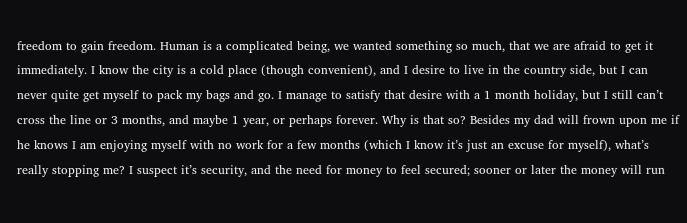freedom to gain freedom. Human is a complicated being, we wanted something so much, that we are afraid to get it immediately. I know the city is a cold place (though convenient), and I desire to live in the country side, but I can never quite get myself to pack my bags and go. I manage to satisfy that desire with a 1 month holiday, but I still can’t cross the line or 3 months, and maybe 1 year, or perhaps forever. Why is that so? Besides my dad will frown upon me if he knows I am enjoying myself with no work for a few months (which I know it’s just an excuse for myself), what’s really stopping me? I suspect it’s security, and the need for money to feel secured; sooner or later the money will run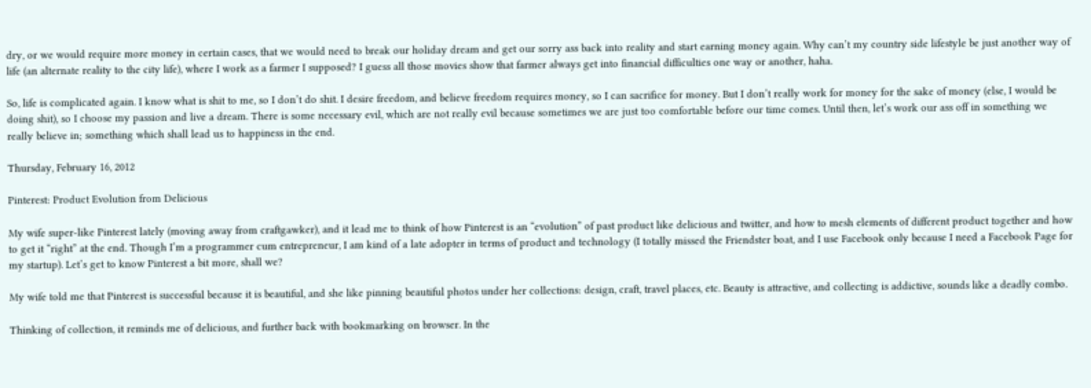dry, or we would require more money in certain cases, that we would need to break our holiday dream and get our sorry ass back into reality and start earning money again. Why can’t my country side lifestyle be just another way of life (an alternate reality to the city life), where I work as a farmer I supposed? I guess all those movies show that farmer always get into financial difficulties one way or another, haha.

So, life is complicated again. I know what is shit to me, so I don’t do shit. I desire freedom, and believe freedom requires money, so I can sacrifice for money. But I don’t really work for money for the sake of money (else, I would be doing shit), so I choose my passion and live a dream. There is some necessary evil, which are not really evil because sometimes we are just too comfortable before our time comes. Until then, let’s work our ass off in something we really believe in; something which shall lead us to happiness in the end.

Thursday, February 16, 2012

Pinterest: Product Evolution from Delicious

My wife super-like Pinterest lately (moving away from craftgawker), and it lead me to think of how Pinterest is an “evolution” of past product like delicious and twitter, and how to mesh elements of different product together and how to get it “right” at the end. Though I’m a programmer cum entrepreneur, I am kind of a late adopter in terms of product and technology (I totally missed the Friendster boat, and I use Facebook only because I need a Facebook Page for my startup). Let’s get to know Pinterest a bit more, shall we?

My wife told me that Pinterest is successful because it is beautiful, and she like pinning beautiful photos under her collections: design, craft, travel places, etc. Beauty is attractive, and collecting is addictive, sounds like a deadly combo.

Thinking of collection, it reminds me of delicious, and further back with bookmarking on browser. In the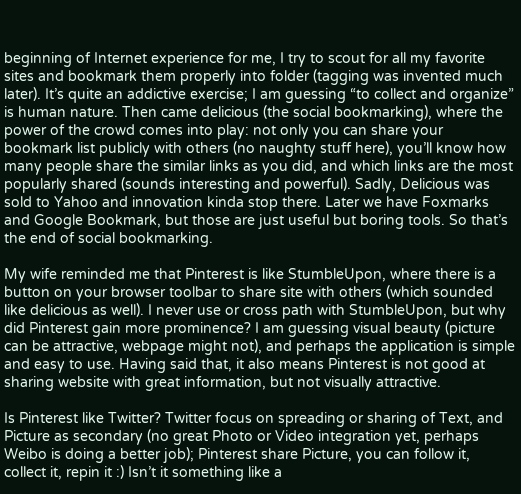beginning of Internet experience for me, I try to scout for all my favorite sites and bookmark them properly into folder (tagging was invented much later). It’s quite an addictive exercise; I am guessing “to collect and organize” is human nature. Then came delicious (the social bookmarking), where the power of the crowd comes into play: not only you can share your bookmark list publicly with others (no naughty stuff here), you’ll know how many people share the similar links as you did, and which links are the most popularly shared (sounds interesting and powerful). Sadly, Delicious was sold to Yahoo and innovation kinda stop there. Later we have Foxmarks and Google Bookmark, but those are just useful but boring tools. So that’s the end of social bookmarking.

My wife reminded me that Pinterest is like StumbleUpon, where there is a button on your browser toolbar to share site with others (which sounded like delicious as well). I never use or cross path with StumbleUpon, but why did Pinterest gain more prominence? I am guessing visual beauty (picture can be attractive, webpage might not), and perhaps the application is simple and easy to use. Having said that, it also means Pinterest is not good at sharing website with great information, but not visually attractive.

Is Pinterest like Twitter? Twitter focus on spreading or sharing of Text, and Picture as secondary (no great Photo or Video integration yet, perhaps Weibo is doing a better job); Pinterest share Picture, you can follow it, collect it, repin it :) Isn’t it something like a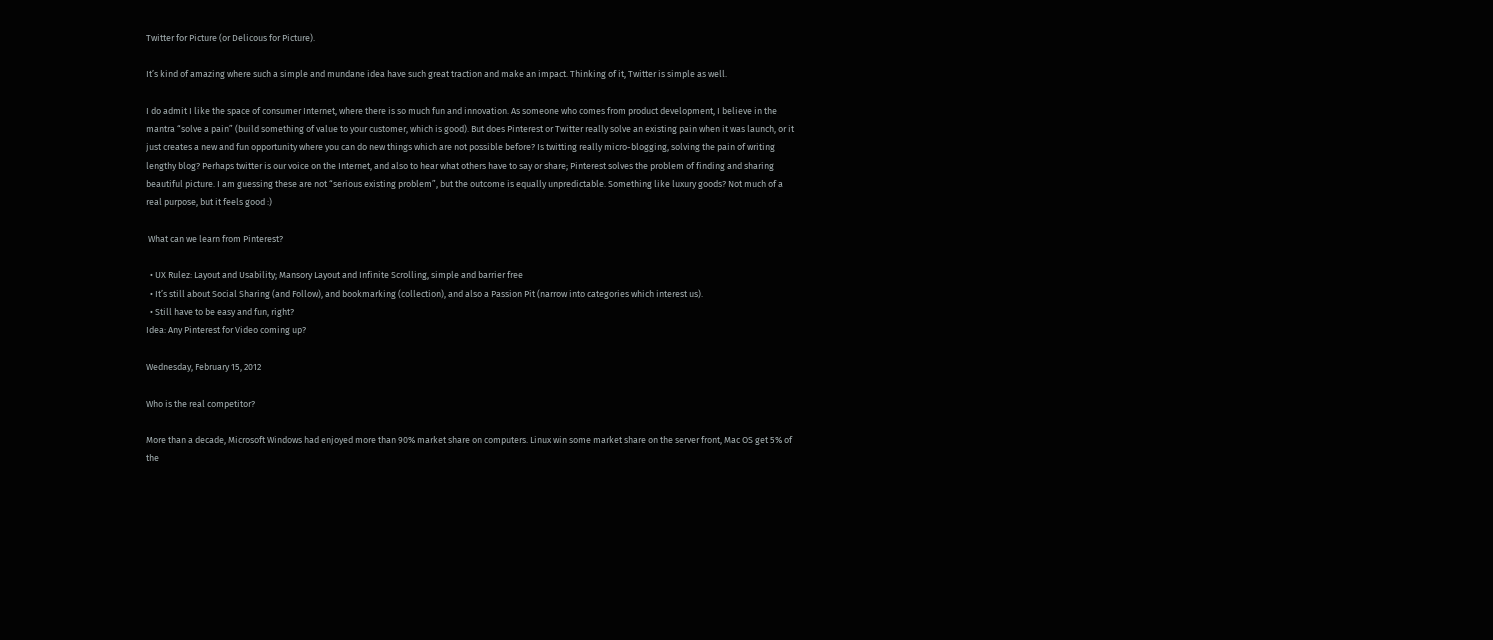Twitter for Picture (or Delicous for Picture).

It’s kind of amazing where such a simple and mundane idea have such great traction and make an impact. Thinking of it, Twitter is simple as well.

I do admit I like the space of consumer Internet, where there is so much fun and innovation. As someone who comes from product development, I believe in the mantra “solve a pain” (build something of value to your customer, which is good). But does Pinterest or Twitter really solve an existing pain when it was launch, or it just creates a new and fun opportunity where you can do new things which are not possible before? Is twitting really micro-blogging, solving the pain of writing lengthy blog? Perhaps twitter is our voice on the Internet, and also to hear what others have to say or share; Pinterest solves the problem of finding and sharing beautiful picture. I am guessing these are not “serious existing problem”, but the outcome is equally unpredictable. Something like luxury goods? Not much of a real purpose, but it feels good :)

 What can we learn from Pinterest?

  • UX Rulez: Layout and Usability; Mansory Layout and Infinite Scrolling, simple and barrier free
  • It’s still about Social Sharing (and Follow), and bookmarking (collection), and also a Passion Pit (narrow into categories which interest us).
  • Still have to be easy and fun, right?
Idea: Any Pinterest for Video coming up?

Wednesday, February 15, 2012

Who is the real competitor?

More than a decade, Microsoft Windows had enjoyed more than 90% market share on computers. Linux win some market share on the server front, Mac OS get 5% of the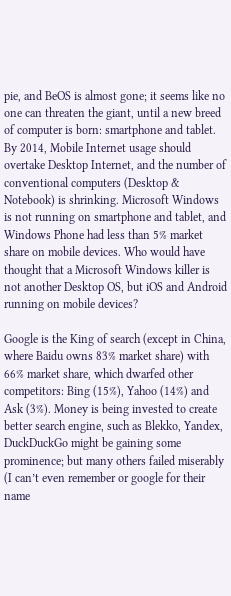pie, and BeOS is almost gone; it seems like no one can threaten the giant, until a new breed of computer is born: smartphone and tablet. By 2014, Mobile Internet usage should overtake Desktop Internet, and the number of conventional computers (Desktop & Notebook) is shrinking. Microsoft Windows is not running on smartphone and tablet, and Windows Phone had less than 5% market share on mobile devices. Who would have thought that a Microsoft Windows killer is not another Desktop OS, but iOS and Android running on mobile devices?

Google is the King of search (except in China, where Baidu owns 83% market share) with 66% market share, which dwarfed other competitors: Bing (15%), Yahoo (14%) and Ask (3%). Money is being invested to create better search engine, such as Blekko, Yandex, DuckDuckGo might be gaining some prominence; but many others failed miserably (I can’t even remember or google for their name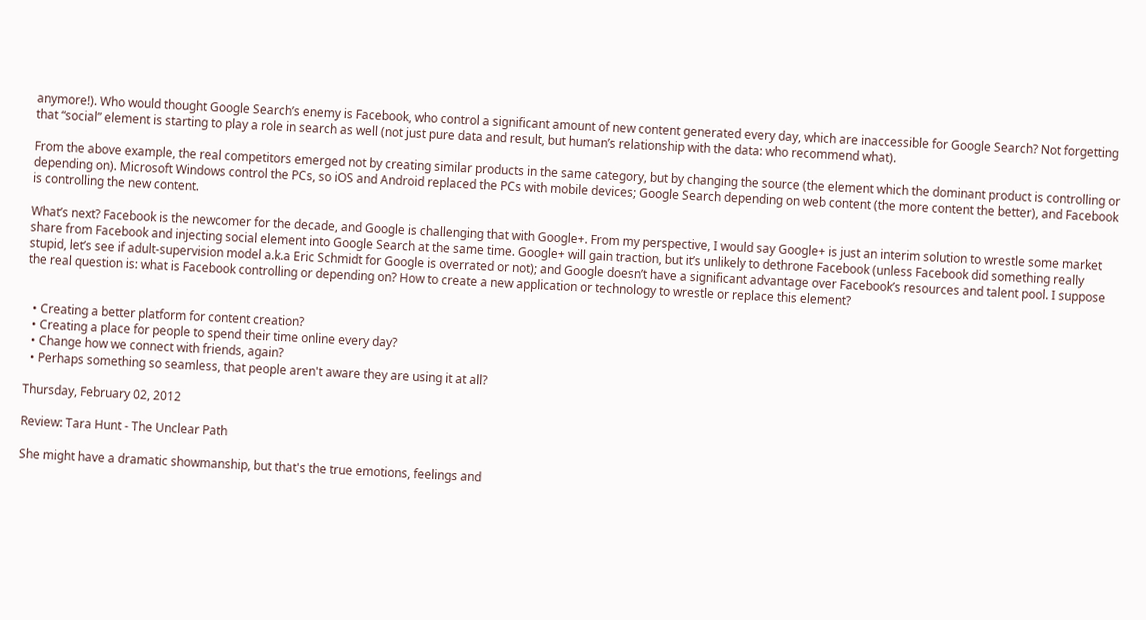anymore!). Who would thought Google Search’s enemy is Facebook, who control a significant amount of new content generated every day, which are inaccessible for Google Search? Not forgetting that “social” element is starting to play a role in search as well (not just pure data and result, but human’s relationship with the data: who recommend what).

From the above example, the real competitors emerged not by creating similar products in the same category, but by changing the source (the element which the dominant product is controlling or depending on). Microsoft Windows control the PCs, so iOS and Android replaced the PCs with mobile devices; Google Search depending on web content (the more content the better), and Facebook is controlling the new content.

What’s next? Facebook is the newcomer for the decade, and Google is challenging that with Google+. From my perspective, I would say Google+ is just an interim solution to wrestle some market share from Facebook and injecting social element into Google Search at the same time. Google+ will gain traction, but it’s unlikely to dethrone Facebook (unless Facebook did something really stupid, let’s see if adult-supervision model a.k.a Eric Schmidt for Google is overrated or not); and Google doesn’t have a significant advantage over Facebook’s resources and talent pool. I suppose the real question is: what is Facebook controlling or depending on? How to create a new application or technology to wrestle or replace this element?


  • Creating a better platform for content creation?
  • Creating a place for people to spend their time online every day?
  • Change how we connect with friends, again?
  • Perhaps something so seamless, that people aren't aware they are using it at all?

Thursday, February 02, 2012

Review: Tara Hunt - The Unclear Path

She might have a dramatic showmanship, but that's the true emotions, feelings and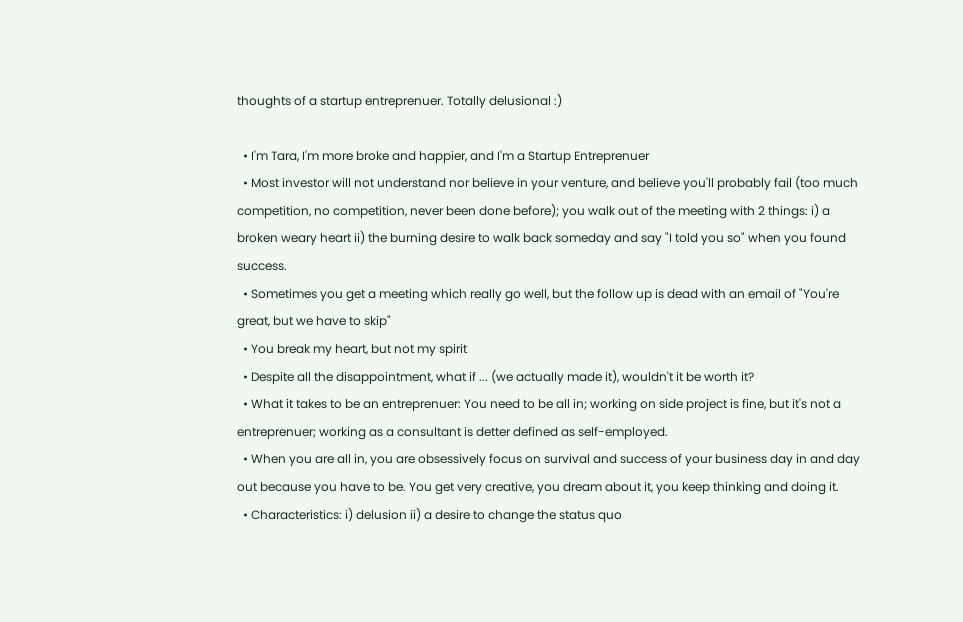thoughts of a startup entreprenuer. Totally delusional :)

  • I'm Tara, I'm more broke and happier, and I'm a Startup Entreprenuer
  • Most investor will not understand nor believe in your venture, and believe you'll probably fail (too much competition, no competition, never been done before); you walk out of the meeting with 2 things: i) a broken weary heart ii) the burning desire to walk back someday and say "I told you so" when you found success.
  • Sometimes you get a meeting which really go well, but the follow up is dead with an email of "You're great, but we have to skip"
  • You break my heart, but not my spirit
  • Despite all the disappointment, what if ... (we actually made it), wouldn't it be worth it?
  • What it takes to be an entreprenuer: You need to be all in; working on side project is fine, but it's not a entreprenuer; working as a consultant is detter defined as self-employed.
  • When you are all in, you are obsessively focus on survival and success of your business day in and day out because you have to be. You get very creative, you dream about it, you keep thinking and doing it.
  • Characteristics: i) delusion ii) a desire to change the status quo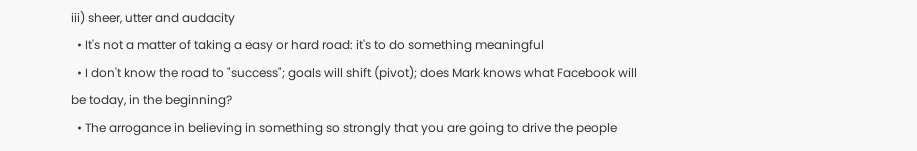iii) sheer, utter and audacity
  • It's not a matter of taking a easy or hard road: it's to do something meaningful
  • I don't know the road to "success"; goals will shift (pivot); does Mark knows what Facebook will be today, in the beginning?
  • The arrogance in believing in something so strongly that you are going to drive the people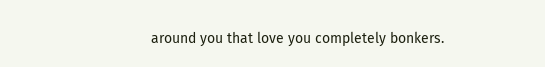around you that love you completely bonkers.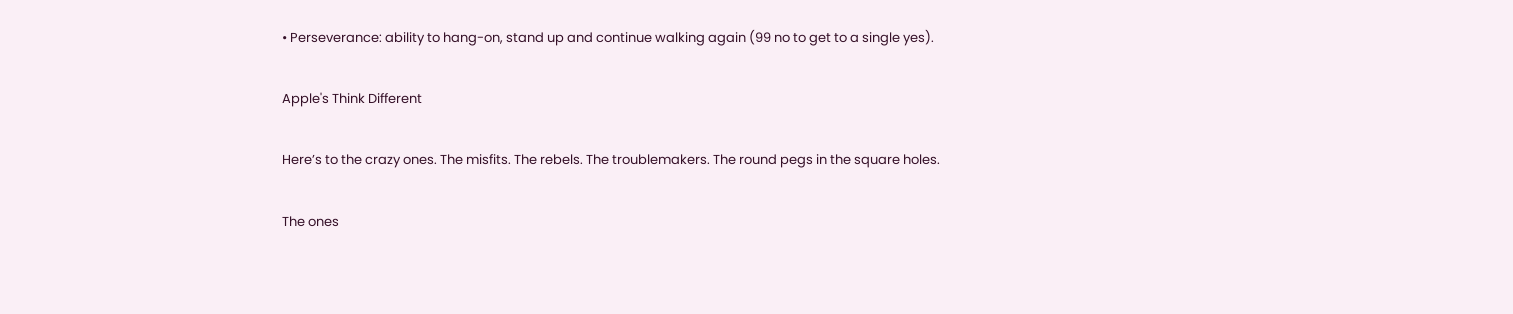• Perseverance: ability to hang-on, stand up and continue walking again (99 no to get to a single yes).

Apple's Think Different

Here’s to the crazy ones. The misfits. The rebels. The troublemakers. The round pegs in the square holes.

The ones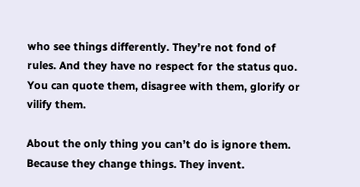who see things differently. They’re not fond of rules. And they have no respect for the status quo. You can quote them, disagree with them, glorify or vilify them.

About the only thing you can’t do is ignore them. Because they change things. They invent.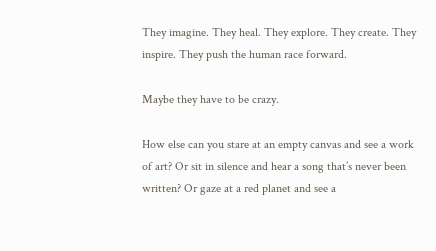They imagine. They heal. They explore. They create. They inspire. They push the human race forward.

Maybe they have to be crazy.

How else can you stare at an empty canvas and see a work of art? Or sit in silence and hear a song that’s never been written? Or gaze at a red planet and see a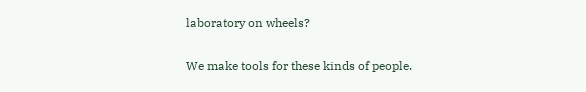laboratory on wheels?

We make tools for these kinds of people.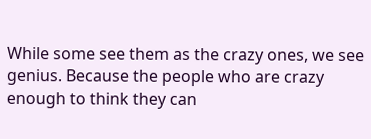While some see them as the crazy ones, we see genius. Because the people who are crazy enough to think they can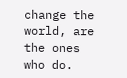change the world, are the ones who do.